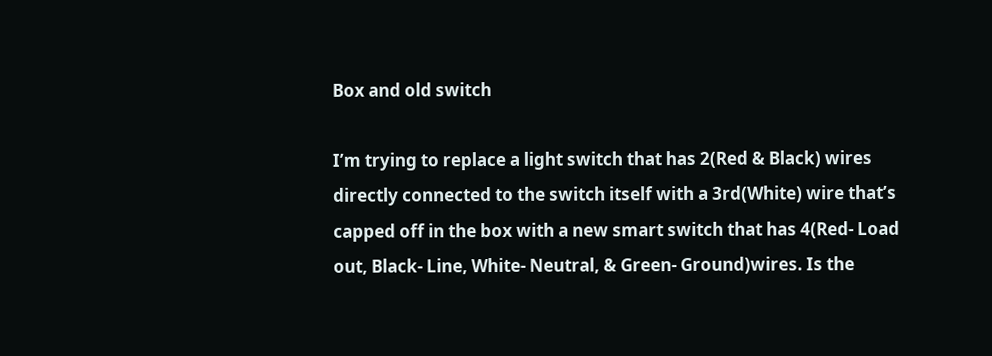Box and old switch

I’m trying to replace a light switch that has 2(Red & Black) wires directly connected to the switch itself with a 3rd(White) wire that’s capped off in the box with a new smart switch that has 4(Red- Load out, Black- Line, White- Neutral, & Green- Ground)wires. Is the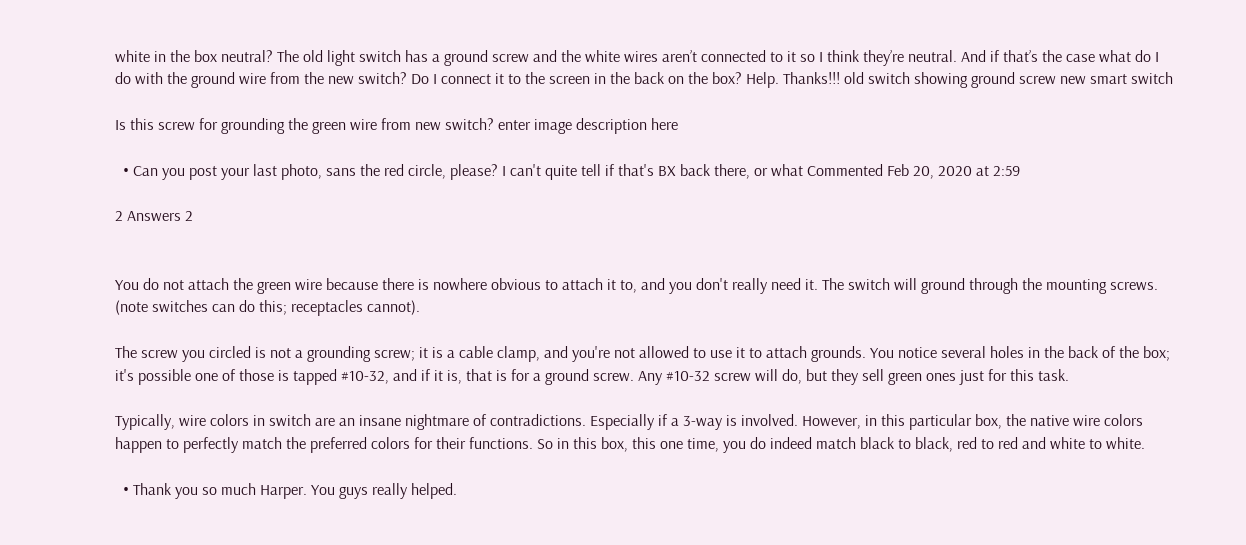white in the box neutral? The old light switch has a ground screw and the white wires aren’t connected to it so I think they’re neutral. And if that’s the case what do I do with the ground wire from the new switch? Do I connect it to the screen in the back on the box? Help. Thanks!!! old switch showing ground screw new smart switch

Is this screw for grounding the green wire from new switch? enter image description here

  • Can you post your last photo, sans the red circle, please? I can't quite tell if that's BX back there, or what Commented Feb 20, 2020 at 2:59

2 Answers 2


You do not attach the green wire because there is nowhere obvious to attach it to, and you don't really need it. The switch will ground through the mounting screws. (note switches can do this; receptacles cannot).

The screw you circled is not a grounding screw; it is a cable clamp, and you're not allowed to use it to attach grounds. You notice several holes in the back of the box; it's possible one of those is tapped #10-32, and if it is, that is for a ground screw. Any #10-32 screw will do, but they sell green ones just for this task.

Typically, wire colors in switch are an insane nightmare of contradictions. Especially if a 3-way is involved. However, in this particular box, the native wire colors happen to perfectly match the preferred colors for their functions. So in this box, this one time, you do indeed match black to black, red to red and white to white.

  • Thank you so much Harper. You guys really helped.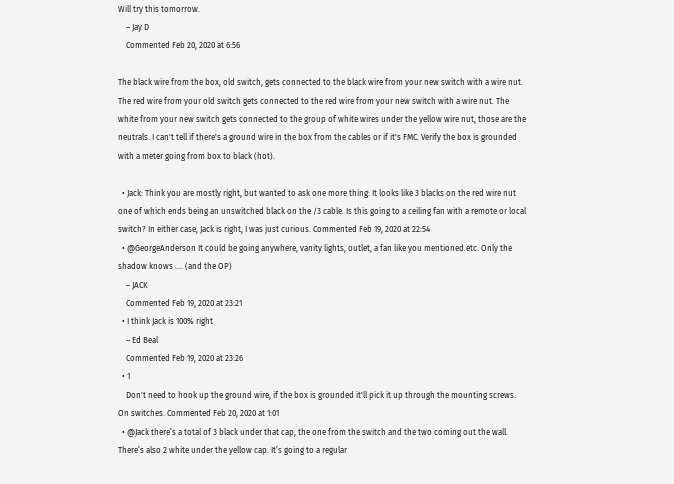Will try this tomorrow.
    – Jay D
    Commented Feb 20, 2020 at 6:56

The black wire from the box, old switch, gets connected to the black wire from your new switch with a wire nut. The red wire from your old switch gets connected to the red wire from your new switch with a wire nut. The white from your new switch gets connected to the group of white wires under the yellow wire nut, those are the neutrals. I can't tell if there's a ground wire in the box from the cables or if it's FMC. Verify the box is grounded with a meter going from box to black (hot).

  • Jack: Think you are mostly right, but wanted to ask one more thing: It looks like 3 blacks on the red wire nut one of which ends being an unswitched black on the /3 cable. Is this going to a ceiling fan with a remote or local switch? In either case, Jack is right, I was just curious. Commented Feb 19, 2020 at 22:54
  • @GeorgeAnderson It could be going anywhere, vanity lights, outlet, a fan like you mentioned.etc. Only the shadow knows .... (and the OP)
    – JACK
    Commented Feb 19, 2020 at 23:21
  • I think Jack is 100% right
    – Ed Beal
    Commented Feb 19, 2020 at 23:26
  • 1
    Don't need to hook up the ground wire, if the box is grounded it'll pick it up through the mounting screws. On switches. Commented Feb 20, 2020 at 1:01
  • @Jack there’s a total of 3 black under that cap, the one from the switch and the two coming out the wall. There’s also 2 white under the yellow cap. It’s going to a regular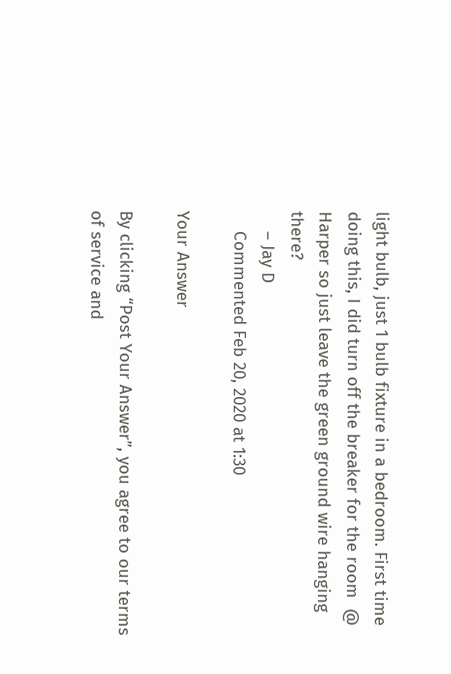light bulb, just 1 bulb fixture in a bedroom. First time doing this, I did turn off the breaker for the room  @ Harper so just leave the green ground wire hanging there?
    – Jay D
    Commented Feb 20, 2020 at 1:30

Your Answer

By clicking “Post Your Answer”, you agree to our terms of service and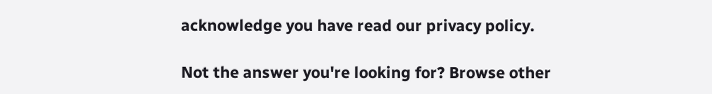acknowledge you have read our privacy policy.

Not the answer you're looking for? Browse other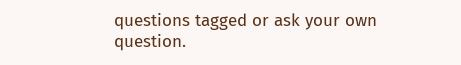questions tagged or ask your own question.